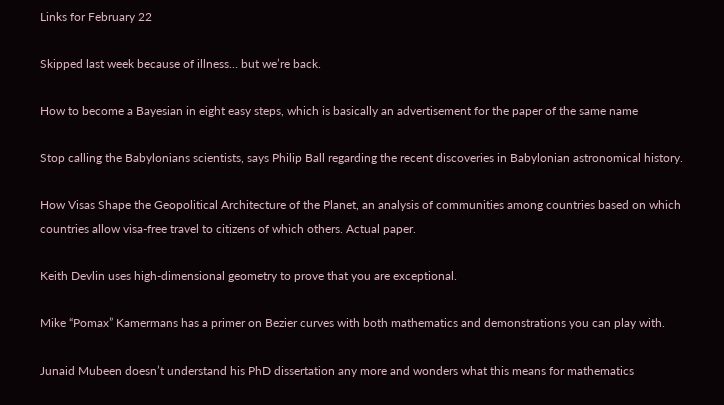Links for February 22

Skipped last week because of illness… but we’re back.

How to become a Bayesian in eight easy steps, which is basically an advertisement for the paper of the same name

Stop calling the Babylonians scientists, says Philip Ball regarding the recent discoveries in Babylonian astronomical history.

How Visas Shape the Geopolitical Architecture of the Planet, an analysis of communities among countries based on which countries allow visa-free travel to citizens of which others. Actual paper.

Keith Devlin uses high-dimensional geometry to prove that you are exceptional.

Mike “Pomax” Kamermans has a primer on Bezier curves with both mathematics and demonstrations you can play with.

Junaid Mubeen doesn’t understand his PhD dissertation any more and wonders what this means for mathematics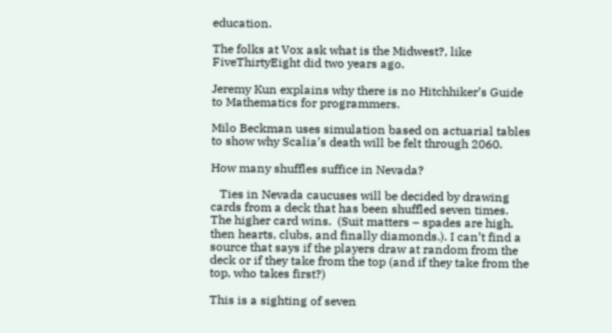education.

The folks at Vox ask what is the Midwest?, like FiveThirtyEight did two years ago.

Jeremy Kun explains why there is no Hitchhiker’s Guide to Mathematics for programmers.

Milo Beckman uses simulation based on actuarial tables to show why Scalia’s death will be felt through 2060.

How many shuffles suffice in Nevada?

   Ties in Nevada caucuses will be decided by drawing cards from a deck that has been shuffled seven times.  The higher card wins.  (Suit matters – spades are high, then hearts, clubs, and finally diamonds.). I can’t find a source that says if the players draw at random from the deck or if they take from the top (and if they take from the top, who takes first?)

This is a sighting of seven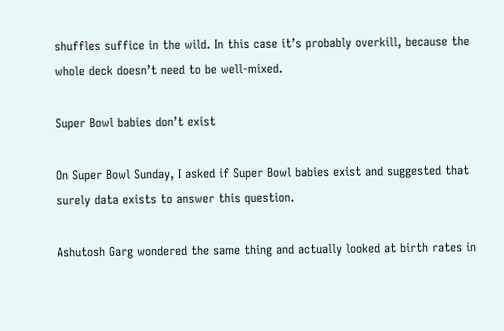shuffles suffice in the wild. In this case it’s probably overkill, because the whole deck doesn’t need to be well-mixed.

Super Bowl babies don’t exist

On Super Bowl Sunday, I asked if Super Bowl babies exist and suggested that surely data exists to answer this question.

Ashutosh Garg wondered the same thing and actually looked at birth rates in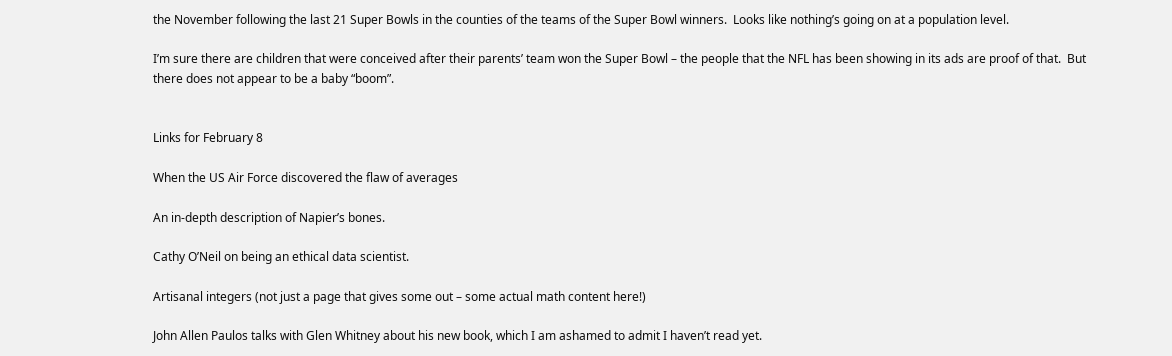the November following the last 21 Super Bowls in the counties of the teams of the Super Bowl winners.  Looks like nothing’s going on at a population level.

I’m sure there are children that were conceived after their parents’ team won the Super Bowl – the people that the NFL has been showing in its ads are proof of that.  But there does not appear to be a baby “boom”.


Links for February 8

When the US Air Force discovered the flaw of averages

An in-depth description of Napier’s bones.

Cathy O’Neil on being an ethical data scientist.

Artisanal integers (not just a page that gives some out – some actual math content here!)

John Allen Paulos talks with Glen Whitney about his new book, which I am ashamed to admit I haven’t read yet.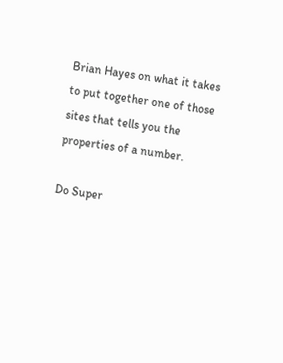Brian Hayes on what it takes to put together one of those sites that tells you the properties of a number.

Do Super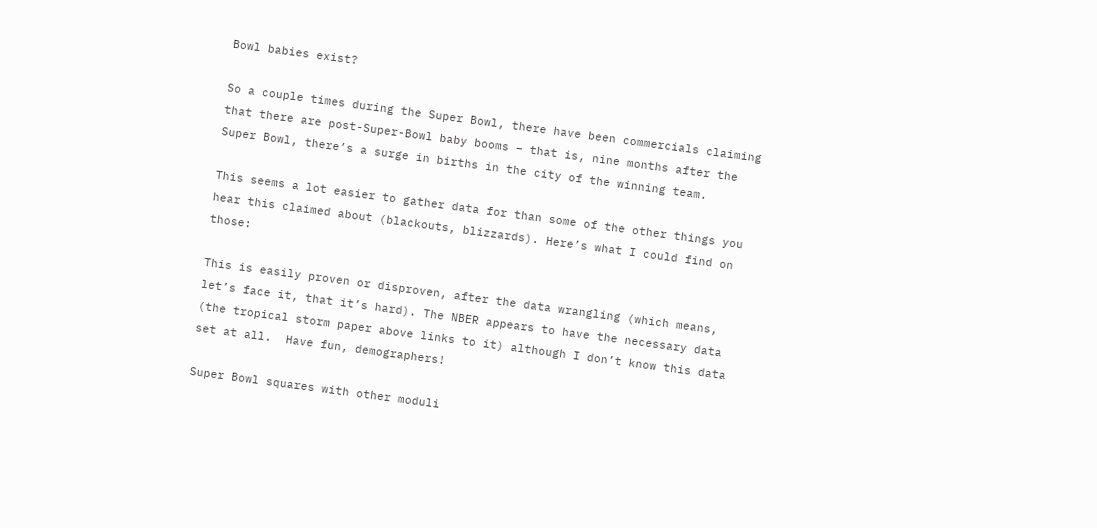Bowl babies exist?

So a couple times during the Super Bowl, there have been commercials claiming that there are post-Super-Bowl baby booms – that is, nine months after the Super Bowl, there’s a surge in births in the city of the winning team.

This seems a lot easier to gather data for than some of the other things you hear this claimed about (blackouts, blizzards). Here’s what I could find on those:

This is easily proven or disproven, after the data wrangling (which means, let’s face it, that it’s hard). The NBER appears to have the necessary data (the tropical storm paper above links to it) although I don’t know this data set at all.  Have fun, demographers!

Super Bowl squares with other moduli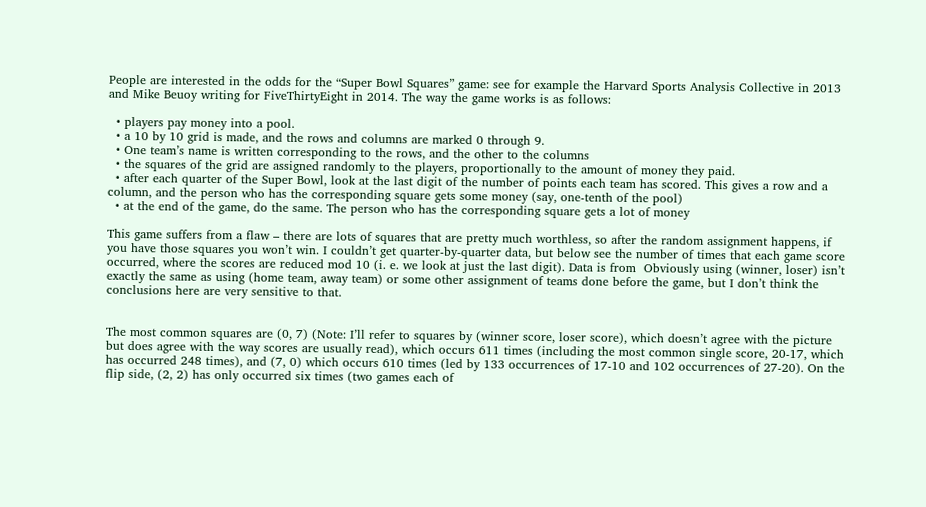People are interested in the odds for the “Super Bowl Squares” game: see for example the Harvard Sports Analysis Collective in 2013 and Mike Beuoy writing for FiveThirtyEight in 2014. The way the game works is as follows:

  • players pay money into a pool.
  • a 10 by 10 grid is made, and the rows and columns are marked 0 through 9.
  • One team’s name is written corresponding to the rows, and the other to the columns
  • the squares of the grid are assigned randomly to the players, proportionally to the amount of money they paid.
  • after each quarter of the Super Bowl, look at the last digit of the number of points each team has scored. This gives a row and a column, and the person who has the corresponding square gets some money (say, one-tenth of the pool)
  • at the end of the game, do the same. The person who has the corresponding square gets a lot of money

This game suffers from a flaw – there are lots of squares that are pretty much worthless, so after the random assignment happens, if you have those squares you won’t win. I couldn’t get quarter-by-quarter data, but below see the number of times that each game score occurred, where the scores are reduced mod 10 (i. e. we look at just the last digit). Data is from  Obviously using (winner, loser) isn’t exactly the same as using (home team, away team) or some other assignment of teams done before the game, but I don’t think the conclusions here are very sensitive to that.


The most common squares are (0, 7) (Note: I’ll refer to squares by (winner score, loser score), which doesn’t agree with the picture but does agree with the way scores are usually read), which occurs 611 times (including the most common single score, 20-17, which has occurred 248 times), and (7, 0) which occurs 610 times (led by 133 occurrences of 17-10 and 102 occurrences of 27-20). On the flip side, (2, 2) has only occurred six times (two games each of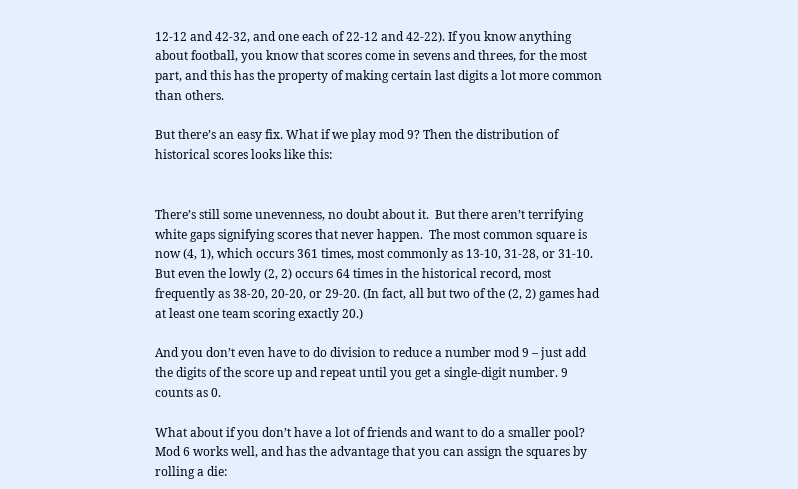12-12 and 42-32, and one each of 22-12 and 42-22). If you know anything about football, you know that scores come in sevens and threes, for the most part, and this has the property of making certain last digits a lot more common than others.

But there’s an easy fix. What if we play mod 9? Then the distribution of historical scores looks like this:


There’s still some unevenness, no doubt about it.  But there aren’t terrifying white gaps signifying scores that never happen.  The most common square is now (4, 1), which occurs 361 times, most commonly as 13-10, 31-28, or 31-10. But even the lowly (2, 2) occurs 64 times in the historical record, most frequently as 38-20, 20-20, or 29-20. (In fact, all but two of the (2, 2) games had at least one team scoring exactly 20.)

And you don’t even have to do division to reduce a number mod 9 – just add the digits of the score up and repeat until you get a single-digit number. 9 counts as 0.

What about if you don’t have a lot of friends and want to do a smaller pool? Mod 6 works well, and has the advantage that you can assign the squares by rolling a die: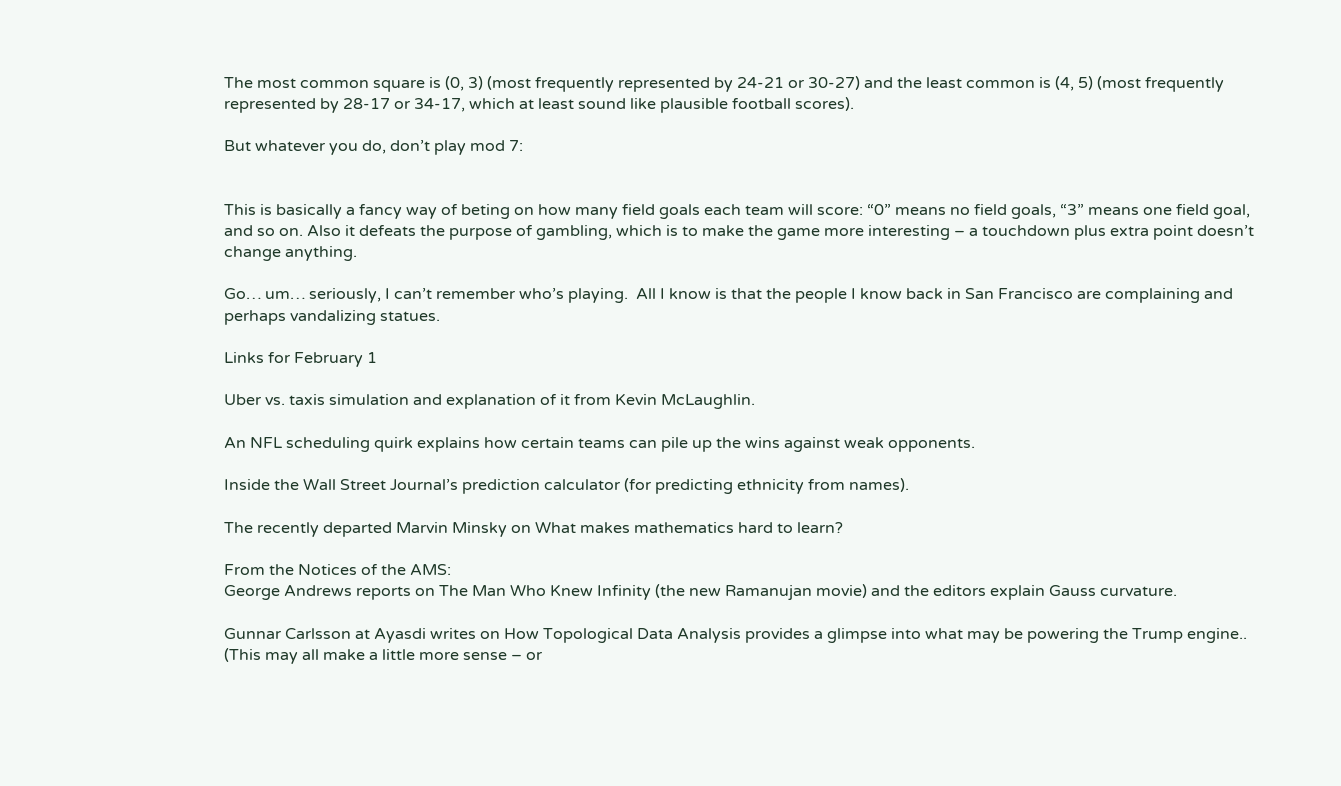The most common square is (0, 3) (most frequently represented by 24-21 or 30-27) and the least common is (4, 5) (most frequently represented by 28-17 or 34-17, which at least sound like plausible football scores).

But whatever you do, don’t play mod 7:


This is basically a fancy way of beting on how many field goals each team will score: “0” means no field goals, “3” means one field goal, and so on. Also it defeats the purpose of gambling, which is to make the game more interesting – a touchdown plus extra point doesn’t change anything.

Go… um… seriously, I can’t remember who’s playing.  All I know is that the people I know back in San Francisco are complaining and perhaps vandalizing statues.

Links for February 1

Uber vs. taxis simulation and explanation of it from Kevin McLaughlin.

An NFL scheduling quirk explains how certain teams can pile up the wins against weak opponents.

Inside the Wall Street Journal’s prediction calculator (for predicting ethnicity from names).

The recently departed Marvin Minsky on What makes mathematics hard to learn?

From the Notices of the AMS:
George Andrews reports on The Man Who Knew Infinity (the new Ramanujan movie) and the editors explain Gauss curvature.

Gunnar Carlsson at Ayasdi writes on How Topological Data Analysis provides a glimpse into what may be powering the Trump engine.. (This may all make a little more sense – or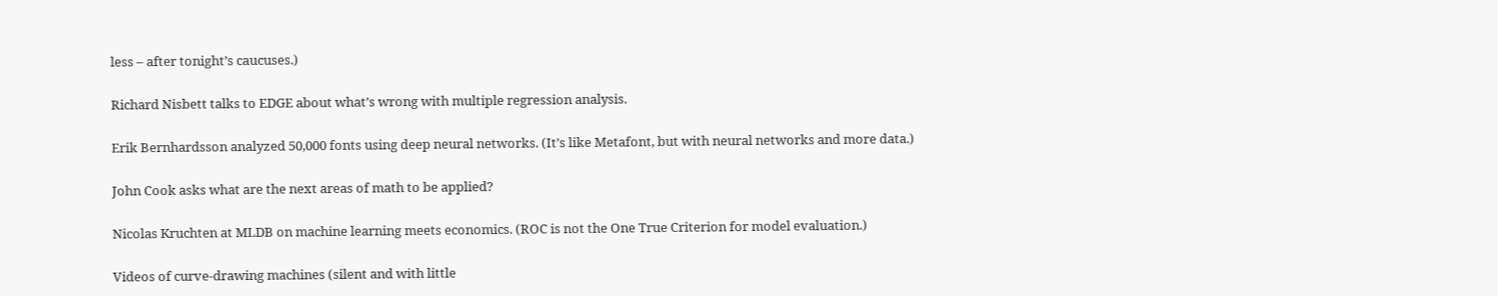less – after tonight’s caucuses.)

Richard Nisbett talks to EDGE about what’s wrong with multiple regression analysis.

Erik Bernhardsson analyzed 50,000 fonts using deep neural networks. (It’s like Metafont, but with neural networks and more data.)

John Cook asks what are the next areas of math to be applied?

Nicolas Kruchten at MLDB on machine learning meets economics. (ROC is not the One True Criterion for model evaluation.)

Videos of curve-drawing machines (silent and with little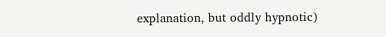explanation, but oddly hypnotic)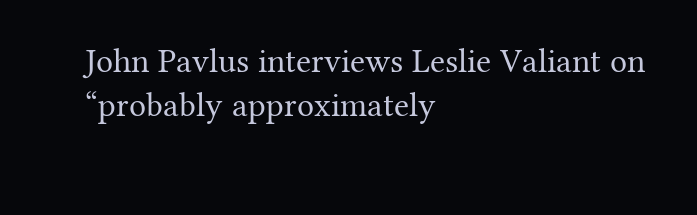John Pavlus interviews Leslie Valiant on “probably approximately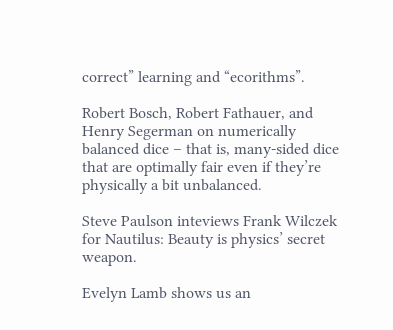correct” learning and “ecorithms”.

Robert Bosch, Robert Fathauer, and Henry Segerman on numerically balanced dice – that is, many-sided dice that are optimally fair even if they’re physically a bit unbalanced.

Steve Paulson inteviews Frank Wilczek for Nautilus: Beauty is physics’ secret weapon.

Evelyn Lamb shows us an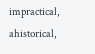impractical, ahistorical,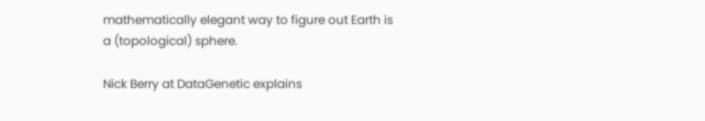mathematically elegant way to figure out Earth is a (topological) sphere.

Nick Berry at DataGenetic explains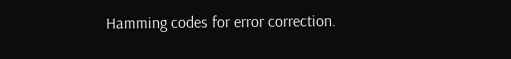Hamming codes for error correction.